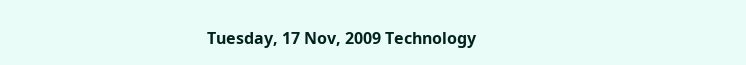Tuesday, 17 Nov, 2009 Technology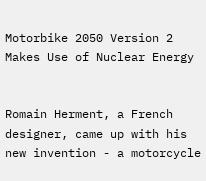Motorbike 2050 Version 2 Makes Use of Nuclear Energy


Romain Herment, a French designer, came up with his new invention - a motorcycle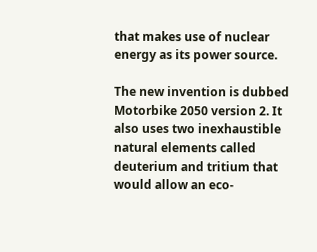that makes use of nuclear energy as its power source.

The new invention is dubbed Motorbike 2050 version 2. It also uses two inexhaustible natural elements called deuterium and tritium that would allow an eco-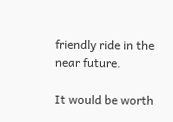friendly ride in the near future.

It would be worth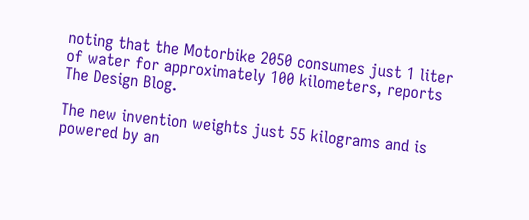noting that the Motorbike 2050 consumes just 1 liter of water for approximately 100 kilometers, reports The Design Blog.

The new invention weights just 55 kilograms and is powered by an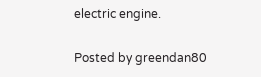electric engine.

Posted by greendan80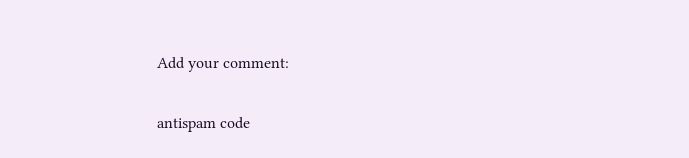Add your comment:

antispam code